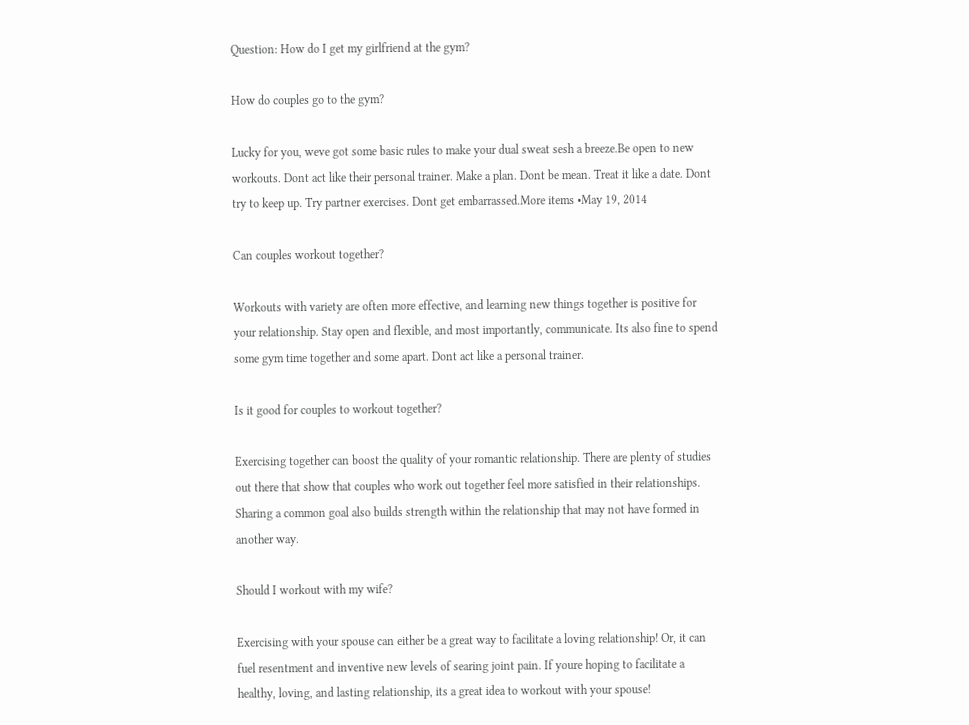Question: How do I get my girlfriend at the gym?

How do couples go to the gym?

Lucky for you, weve got some basic rules to make your dual sweat sesh a breeze.Be open to new workouts. Dont act like their personal trainer. Make a plan. Dont be mean. Treat it like a date. Dont try to keep up. Try partner exercises. Dont get embarrassed.More items •May 19, 2014

Can couples workout together?

Workouts with variety are often more effective, and learning new things together is positive for your relationship. Stay open and flexible, and most importantly, communicate. Its also fine to spend some gym time together and some apart. Dont act like a personal trainer.

Is it good for couples to workout together?

Exercising together can boost the quality of your romantic relationship. There are plenty of studies out there that show that couples who work out together feel more satisfied in their relationships. Sharing a common goal also builds strength within the relationship that may not have formed in another way.

Should I workout with my wife?

Exercising with your spouse can either be a great way to facilitate a loving relationship! Or, it can fuel resentment and inventive new levels of searing joint pain. If youre hoping to facilitate a healthy, loving, and lasting relationship, its a great idea to workout with your spouse!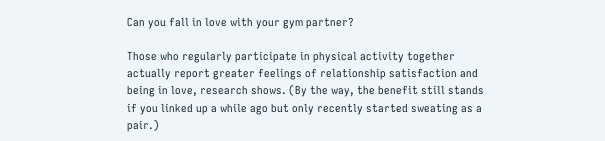Can you fall in love with your gym partner?

Those who regularly participate in physical activity together actually report greater feelings of relationship satisfaction and being in love, research shows. (By the way, the benefit still stands if you linked up a while ago but only recently started sweating as a pair.)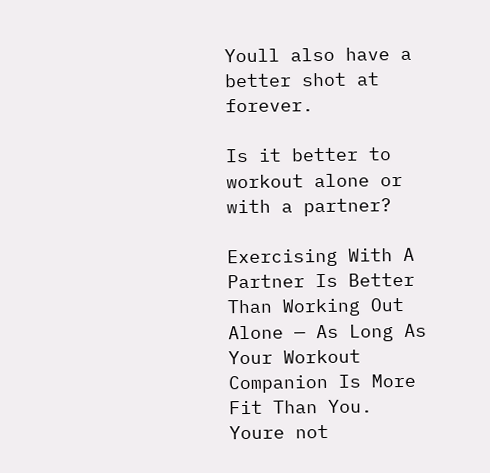Youll also have a better shot at forever.

Is it better to workout alone or with a partner?

Exercising With A Partner Is Better Than Working Out Alone — As Long As Your Workout Companion Is More Fit Than You. Youre not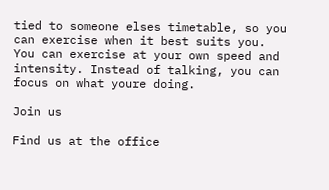tied to someone elses timetable, so you can exercise when it best suits you. You can exercise at your own speed and intensity. Instead of talking, you can focus on what youre doing.

Join us

Find us at the office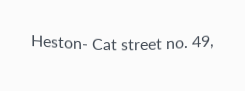Heston- Cat street no. 49,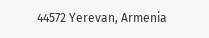44572 Yerevan, Armenia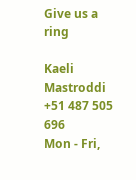Give us a ring

Kaeli Mastroddi
+51 487 505 696
Mon - Fri,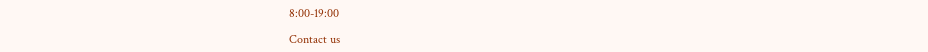8:00-19:00

Contact us